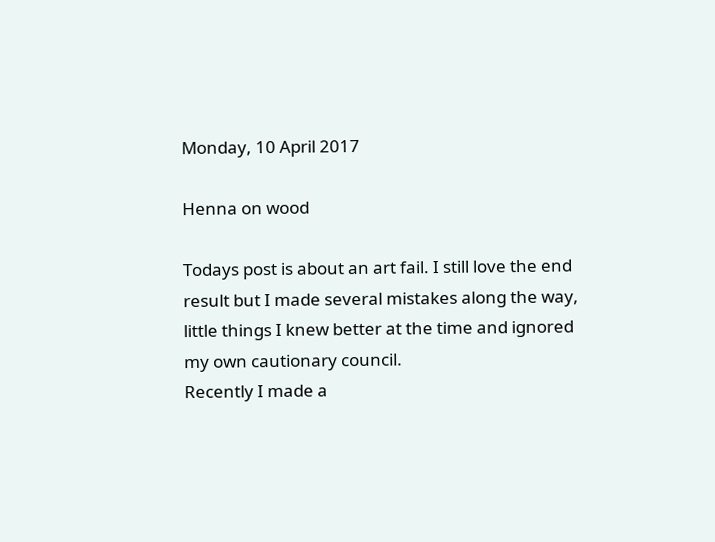Monday, 10 April 2017

Henna on wood

Todays post is about an art fail. I still love the end result but I made several mistakes along the way, little things I knew better at the time and ignored my own cautionary council.
Recently I made a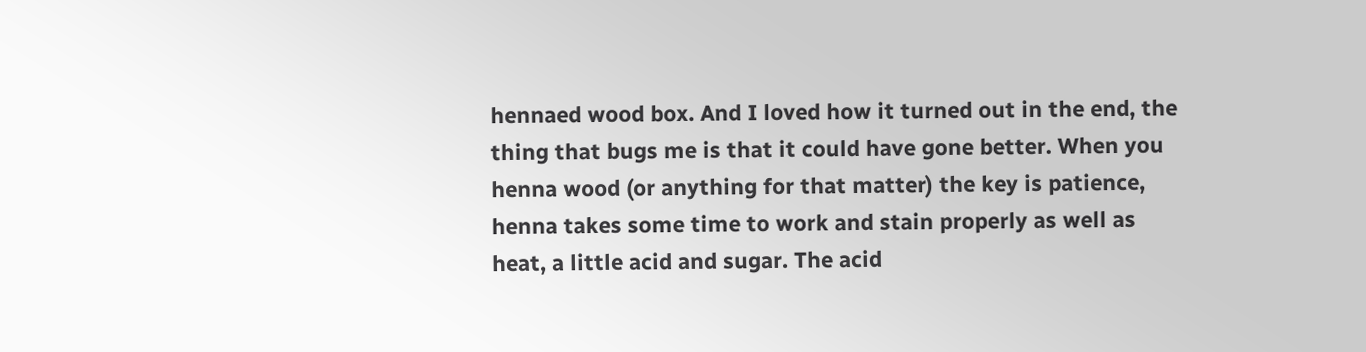hennaed wood box. And I loved how it turned out in the end, the thing that bugs me is that it could have gone better. When you henna wood (or anything for that matter) the key is patience, henna takes some time to work and stain properly as well as heat, a little acid and sugar. The acid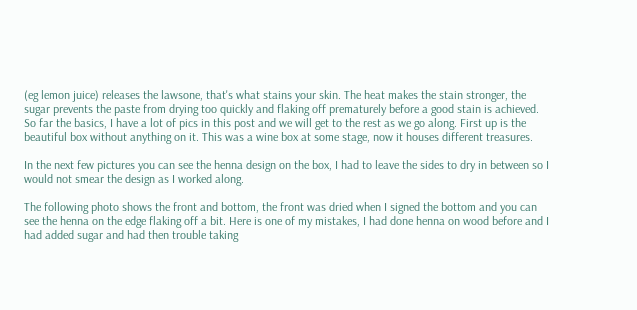(eg lemon juice) releases the lawsone, that's what stains your skin. The heat makes the stain stronger, the sugar prevents the paste from drying too quickly and flaking off prematurely before a good stain is achieved.
So far the basics, I have a lot of pics in this post and we will get to the rest as we go along. First up is the beautiful box without anything on it. This was a wine box at some stage, now it houses different treasures.

In the next few pictures you can see the henna design on the box, I had to leave the sides to dry in between so I would not smear the design as I worked along.

The following photo shows the front and bottom, the front was dried when I signed the bottom and you can see the henna on the edge flaking off a bit. Here is one of my mistakes, I had done henna on wood before and I had added sugar and had then trouble taking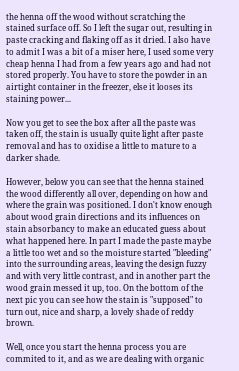the henna off the wood without scratching the stained surface off. So I left the sugar out, resulting in paste cracking and flaking off as it dried. I also have to admit I was a bit of a miser here, I used some very cheap henna I had from a few years ago and had not stored properly. You have to store the powder in an airtight container in the freezer, else it looses its staining power...

Now you get to see the box after all the paste was taken off, the stain is usually quite light after paste removal and has to oxidise a little to mature to a darker shade.

However, below you can see that the henna stained the wood differently all over, depending on how and where the grain was positioned. I don't know enough about wood grain directions and its influences on stain absorbancy to make an educated guess about what happened here. In part I made the paste maybe a little too wet and so the moisture started "bleeding" into the surrounding areas, leaving the design fuzzy and with very little contrast, and in another part the wood grain messed it up, too. On the bottom of the next pic you can see how the stain is "supposed" to turn out, nice and sharp, a lovely shade of reddy brown.

Well, once you start the henna process you are commited to it, and as we are dealing with organic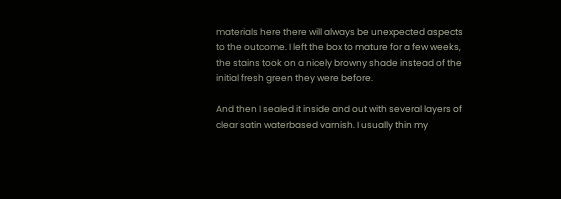materials here there will always be unexpected aspects to the outcome. I left the box to mature for a few weeks, the stains took on a nicely browny shade instead of the initial fresh green they were before.

And then I sealed it inside and out with several layers of clear satin waterbased varnish. I usually thin my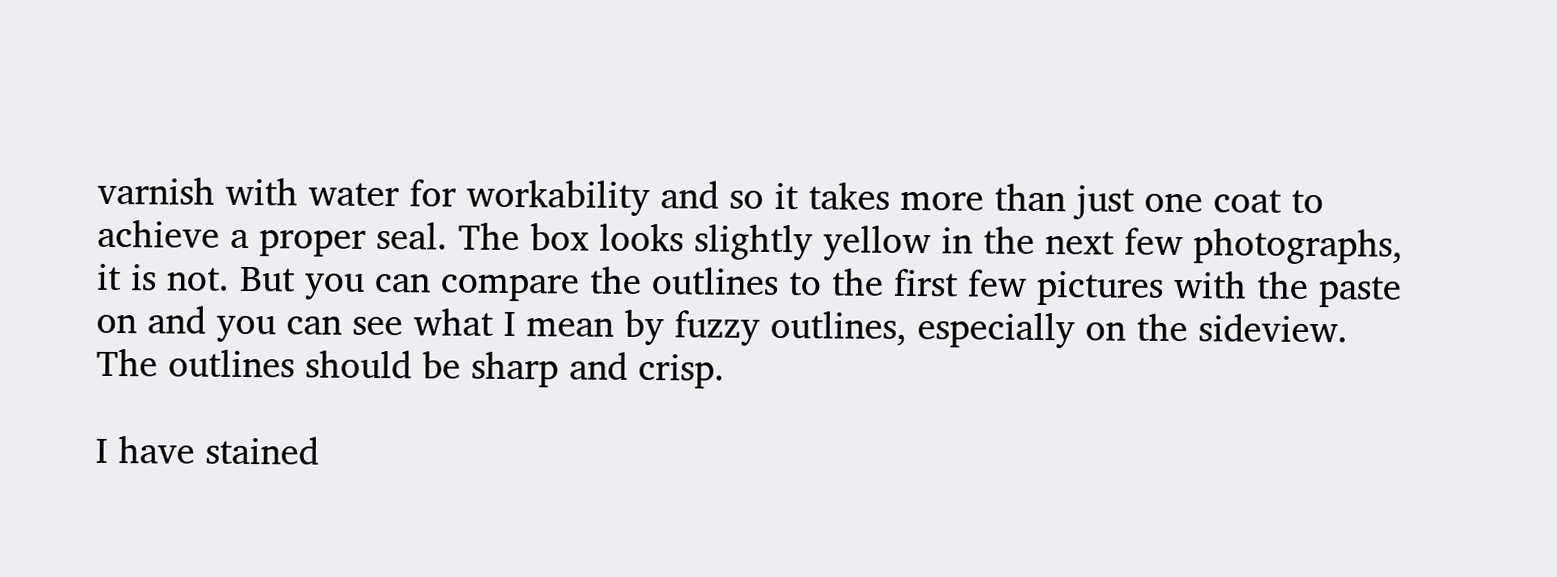varnish with water for workability and so it takes more than just one coat to achieve a proper seal. The box looks slightly yellow in the next few photographs, it is not. But you can compare the outlines to the first few pictures with the paste on and you can see what I mean by fuzzy outlines, especially on the sideview. The outlines should be sharp and crisp.

I have stained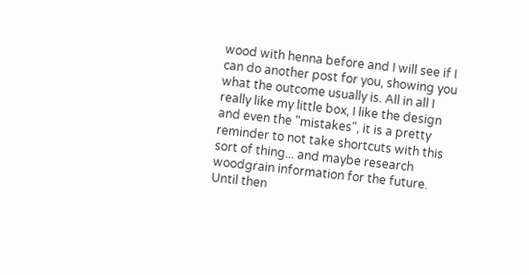wood with henna before and I will see if I can do another post for you, showing you what the outcome usually is. All in all I really like my little box, I like the design and even the "mistakes", it is a pretty reminder to not take shortcuts with this sort of thing... and maybe research woodgrain information for the future. Until then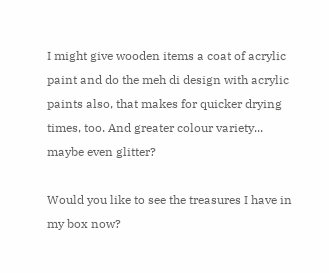I might give wooden items a coat of acrylic paint and do the meh di design with acrylic paints also, that makes for quicker drying times, too. And greater colour variety... maybe even glitter?

Would you like to see the treasures I have in my box now?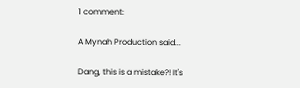1 comment:

A Mynah Production said...

Dang, this is a mistake?! It's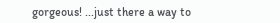gorgeous! ...just there a way to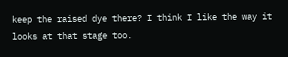keep the raised dye there? I think I like the way it looks at that stage too.